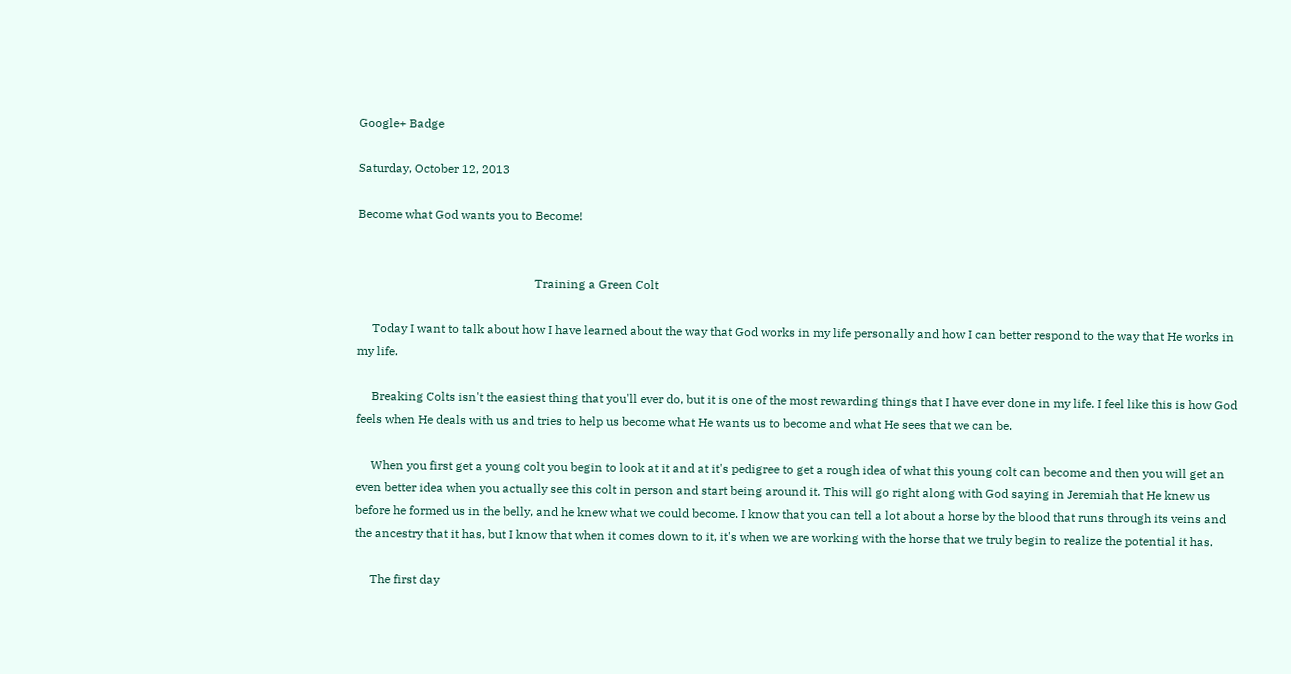Google+ Badge

Saturday, October 12, 2013

Become what God wants you to Become!


                                                           Training a Green Colt

     Today I want to talk about how I have learned about the way that God works in my life personally and how I can better respond to the way that He works in my life.

     Breaking Colts isn't the easiest thing that you'll ever do, but it is one of the most rewarding things that I have ever done in my life. I feel like this is how God feels when He deals with us and tries to help us become what He wants us to become and what He sees that we can be.

     When you first get a young colt you begin to look at it and at it's pedigree to get a rough idea of what this young colt can become and then you will get an even better idea when you actually see this colt in person and start being around it. This will go right along with God saying in Jeremiah that He knew us before he formed us in the belly, and he knew what we could become. I know that you can tell a lot about a horse by the blood that runs through its veins and the ancestry that it has, but I know that when it comes down to it, it's when we are working with the horse that we truly begin to realize the potential it has.

     The first day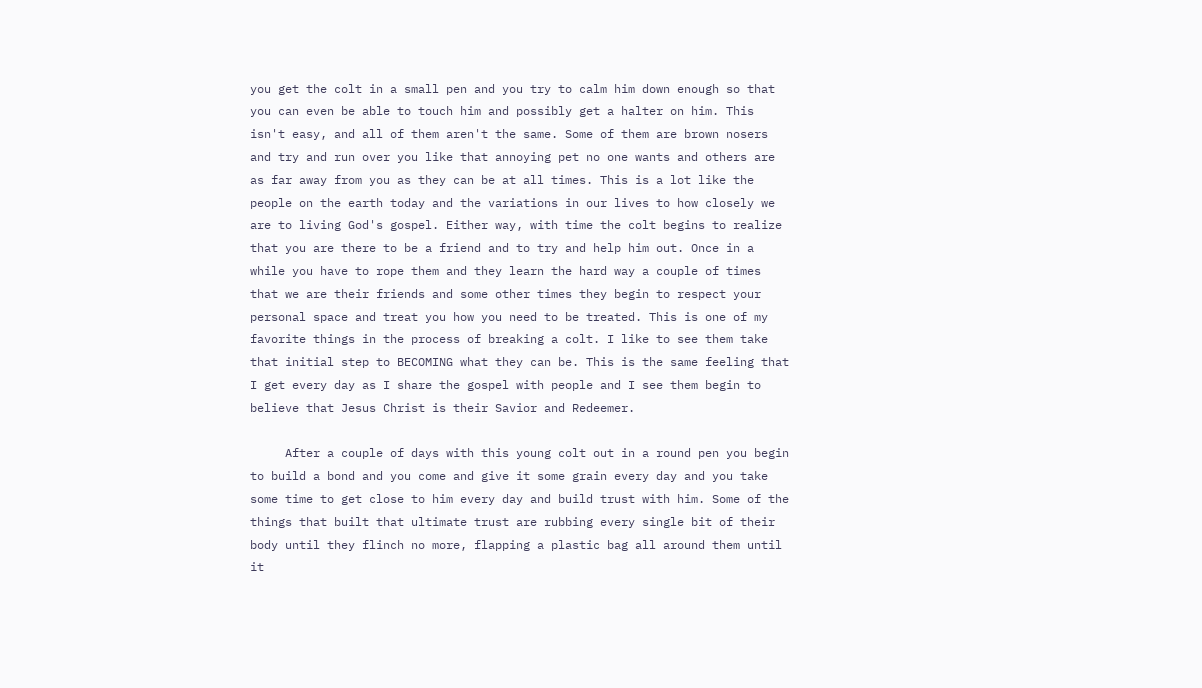you get the colt in a small pen and you try to calm him down enough so that you can even be able to touch him and possibly get a halter on him. This isn't easy, and all of them aren't the same. Some of them are brown nosers and try and run over you like that annoying pet no one wants and others are as far away from you as they can be at all times. This is a lot like the people on the earth today and the variations in our lives to how closely we are to living God's gospel. Either way, with time the colt begins to realize that you are there to be a friend and to try and help him out. Once in a while you have to rope them and they learn the hard way a couple of times that we are their friends and some other times they begin to respect your personal space and treat you how you need to be treated. This is one of my favorite things in the process of breaking a colt. I like to see them take that initial step to BECOMING what they can be. This is the same feeling that I get every day as I share the gospel with people and I see them begin to believe that Jesus Christ is their Savior and Redeemer.

     After a couple of days with this young colt out in a round pen you begin to build a bond and you come and give it some grain every day and you take some time to get close to him every day and build trust with him. Some of the things that built that ultimate trust are rubbing every single bit of their body until they flinch no more, flapping a plastic bag all around them until it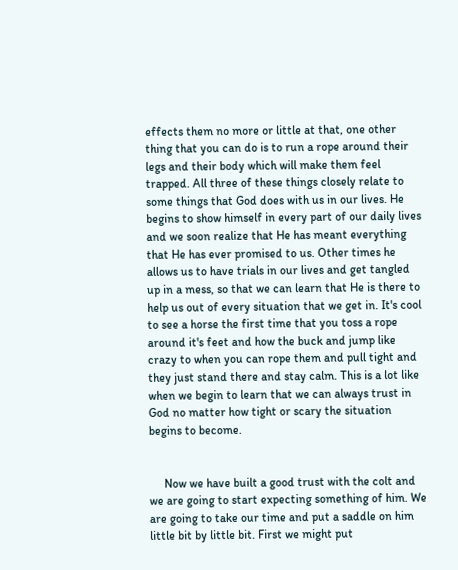effects them no more or little at that, one other thing that you can do is to run a rope around their legs and their body which will make them feel trapped. All three of these things closely relate to some things that God does with us in our lives. He begins to show himself in every part of our daily lives and we soon realize that He has meant everything that He has ever promised to us. Other times he allows us to have trials in our lives and get tangled up in a mess, so that we can learn that He is there to help us out of every situation that we get in. It's cool to see a horse the first time that you toss a rope around it's feet and how the buck and jump like crazy to when you can rope them and pull tight and they just stand there and stay calm. This is a lot like when we begin to learn that we can always trust in God no matter how tight or scary the situation begins to become.


     Now we have built a good trust with the colt and we are going to start expecting something of him. We are going to take our time and put a saddle on him little bit by little bit. First we might put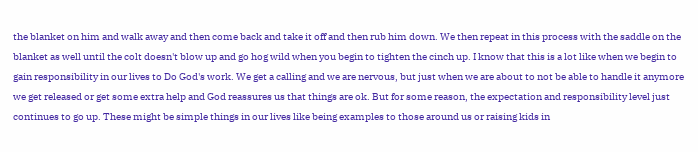the blanket on him and walk away and then come back and take it off and then rub him down. We then repeat in this process with the saddle on the blanket as well until the colt doesn't blow up and go hog wild when you begin to tighten the cinch up. I know that this is a lot like when we begin to gain responsibility in our lives to Do God's work. We get a calling and we are nervous, but just when we are about to not be able to handle it anymore we get released or get some extra help and God reassures us that things are ok. But for some reason, the expectation and responsibility level just continues to go up. These might be simple things in our lives like being examples to those around us or raising kids in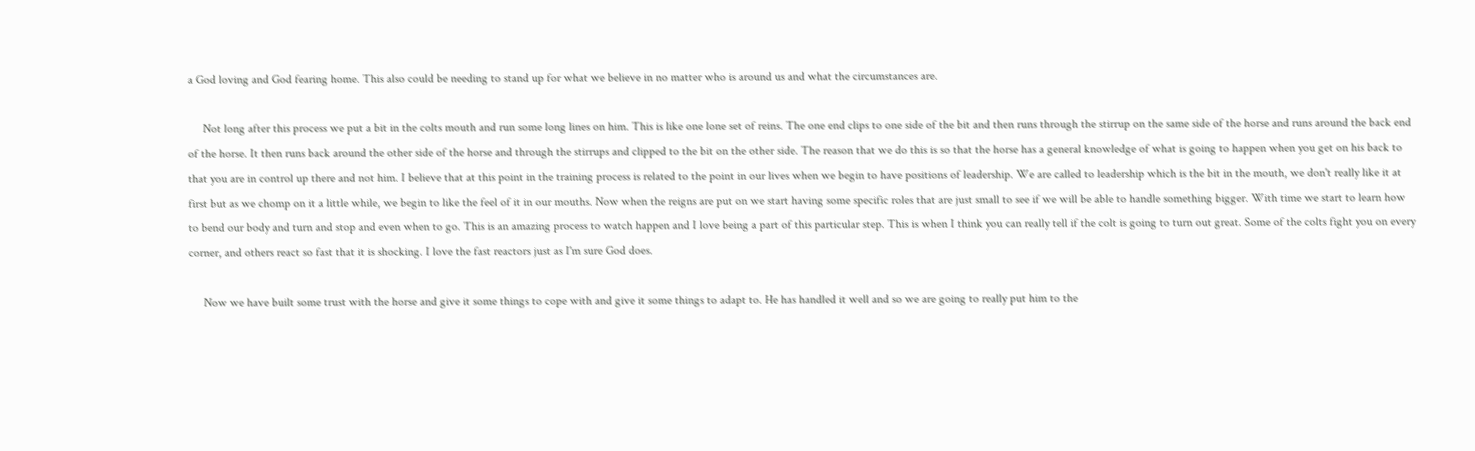a God loving and God fearing home. This also could be needing to stand up for what we believe in no matter who is around us and what the circumstances are.

     Not long after this process we put a bit in the colts mouth and run some long lines on him. This is like one lone set of reins. The one end clips to one side of the bit and then runs through the stirrup on the same side of the horse and runs around the back end of the horse. It then runs back around the other side of the horse and through the stirrups and clipped to the bit on the other side. The reason that we do this is so that the horse has a general knowledge of what is going to happen when you get on his back to that you are in control up there and not him. I believe that at this point in the training process is related to the point in our lives when we begin to have positions of leadership. We are called to leadership which is the bit in the mouth, we don't really like it at first but as we chomp on it a little while, we begin to like the feel of it in our mouths. Now when the reigns are put on we start having some specific roles that are just small to see if we will be able to handle something bigger. With time we start to learn how to bend our body and turn and stop and even when to go. This is an amazing process to watch happen and I love being a part of this particular step. This is when I think you can really tell if the colt is going to turn out great. Some of the colts fight you on every corner, and others react so fast that it is shocking. I love the fast reactors just as I'm sure God does.

     Now we have built some trust with the horse and give it some things to cope with and give it some things to adapt to. He has handled it well and so we are going to really put him to the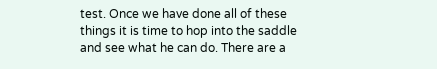test. Once we have done all of these things it is time to hop into the saddle and see what he can do. There are a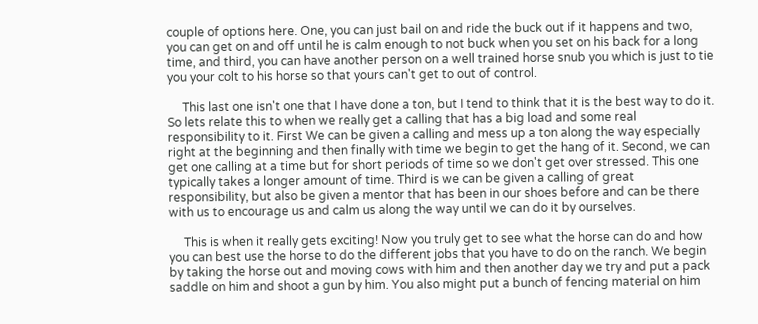couple of options here. One, you can just bail on and ride the buck out if it happens and two, you can get on and off until he is calm enough to not buck when you set on his back for a long time, and third, you can have another person on a well trained horse snub you which is just to tie you your colt to his horse so that yours can't get to out of control.

     This last one isn't one that I have done a ton, but I tend to think that it is the best way to do it. So lets relate this to when we really get a calling that has a big load and some real responsibility to it. First We can be given a calling and mess up a ton along the way especially right at the beginning and then finally with time we begin to get the hang of it. Second, we can get one calling at a time but for short periods of time so we don't get over stressed. This one typically takes a longer amount of time. Third is we can be given a calling of great responsibility, but also be given a mentor that has been in our shoes before and can be there with us to encourage us and calm us along the way until we can do it by ourselves.

     This is when it really gets exciting! Now you truly get to see what the horse can do and how you can best use the horse to do the different jobs that you have to do on the ranch. We begin by taking the horse out and moving cows with him and then another day we try and put a pack saddle on him and shoot a gun by him. You also might put a bunch of fencing material on him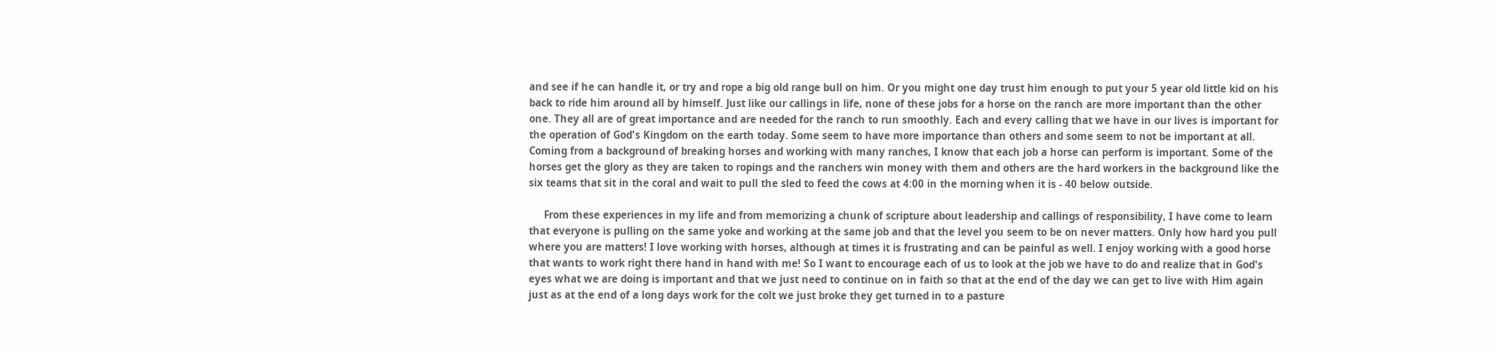and see if he can handle it, or try and rope a big old range bull on him. Or you might one day trust him enough to put your 5 year old little kid on his back to ride him around all by himself. Just like our callings in life, none of these jobs for a horse on the ranch are more important than the other one. They all are of great importance and are needed for the ranch to run smoothly. Each and every calling that we have in our lives is important for the operation of God's Kingdom on the earth today. Some seem to have more importance than others and some seem to not be important at all. Coming from a background of breaking horses and working with many ranches, I know that each job a horse can perform is important. Some of the horses get the glory as they are taken to ropings and the ranchers win money with them and others are the hard workers in the background like the six teams that sit in the coral and wait to pull the sled to feed the cows at 4:00 in the morning when it is - 40 below outside.

     From these experiences in my life and from memorizing a chunk of scripture about leadership and callings of responsibility, I have come to learn that everyone is pulling on the same yoke and working at the same job and that the level you seem to be on never matters. Only how hard you pull where you are matters! I love working with horses, although at times it is frustrating and can be painful as well. I enjoy working with a good horse that wants to work right there hand in hand with me! So I want to encourage each of us to look at the job we have to do and realize that in God's eyes what we are doing is important and that we just need to continue on in faith so that at the end of the day we can get to live with Him again just as at the end of a long days work for the colt we just broke they get turned in to a pasture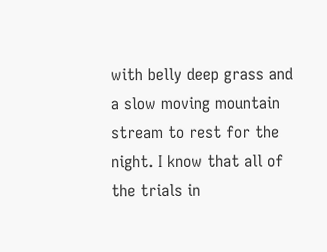with belly deep grass and a slow moving mountain stream to rest for the night. I know that all of the trials in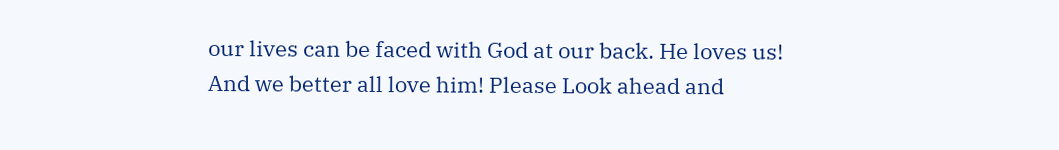our lives can be faced with God at our back. He loves us! And we better all love him! Please Look ahead and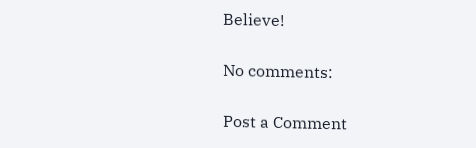Believe!

No comments:

Post a Comment